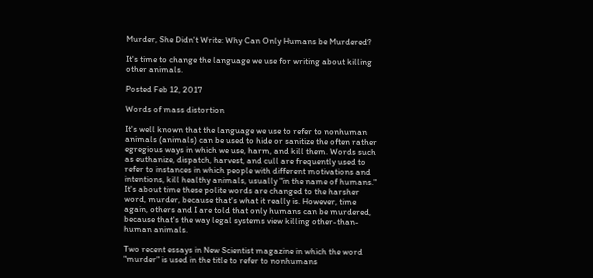Murder, She Didn't Write: Why Can Only Humans be Murdered?

It's time to change the language we use for writing about killing other animals.

Posted Feb 12, 2017

Words of mass distortion

It's well known that the language we use to refer to nonhuman animals (animals) can be used to hide or sanitize the often rather egregious ways in which we use, harm, and kill them. Words such as euthanize, dispatch, harvest, and cull are frequently used to refer to instances in which people with different motivations and intentions, kill healthy animals, usually "in the name of humans." It's about time these polite words are changed to the harsher word, murder, because that's what it really is. However, time again, others and I are told that only humans can be murdered, because that's the way legal systems view killing other-than-human animals.

Two recent essays in New Scientist magazine in which the word "murder" is used in the title to refer to nonhumans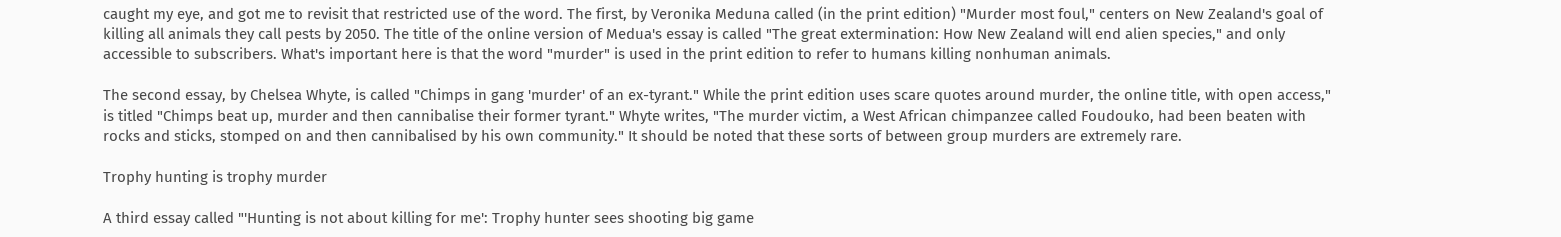caught my eye, and got me to revisit that restricted use of the word. The first, by Veronika Meduna called (in the print edition) "Murder most foul," centers on New Zealand's goal of killing all animals they call pests by 2050. The title of the online version of Medua's essay is called "The great extermination: How New Zealand will end alien species," and only accessible to subscribers. What's important here is that the word "murder" is used in the print edition to refer to humans killing nonhuman animals.

The second essay, by Chelsea Whyte, is called "Chimps in gang 'murder' of an ex-tyrant." While the print edition uses scare quotes around murder, the online title, with open access," is titled "Chimps beat up, murder and then cannibalise their former tyrant." Whyte writes, "The murder victim, a West African chimpanzee called Foudouko, had been beaten with rocks and sticks, stomped on and then cannibalised by his own community." It should be noted that these sorts of between group murders are extremely rare.

Trophy hunting is trophy murder

A third essay called "'Hunting is not about killing for me': Trophy hunter sees shooting big game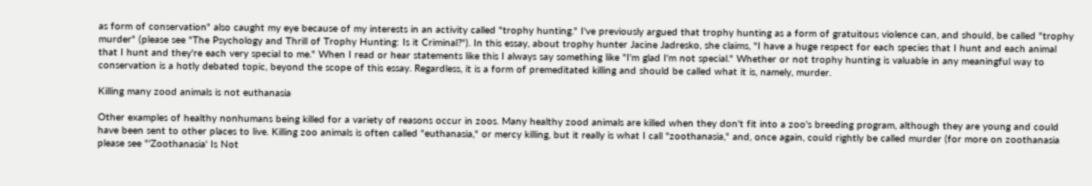as form of conservation" also caught my eye because of my interests in an activity called "trophy hunting." I've previously argued that trophy hunting as a form of gratuitous violence can, and should, be called "trophy murder" (please see "The Psychology and Thrill of Trophy Hunting: Is it Criminal?"). In this essay, about trophy hunter Jacine Jadresko, she claims, "I have a huge respect for each species that I hunt and each animal that I hunt and they're each very special to me." When I read or hear statements like this I always say something like "I'm glad I'm not special." Whether or not trophy hunting is valuable in any meaningful way to conservation is a hotly debated topic, beyond the scope of this essay. Regardless, it is a form of premeditated killing and should be called what it is, namely, murder.

Killing many zood animals is not euthanasia

Other examples of healthy nonhumans being killed for a variety of reasons occur in zoos. Many healthy zood animals are killed when they don't fit into a zoo's breeding program, although they are young and could have been sent to other places to live. Killing zoo animals is often called "euthanasia," or mercy killing, but it really is what I call "zoothanasia," and, once again, could rightly be called murder (for more on zoothanasia please see "'Zoothanasia' Is Not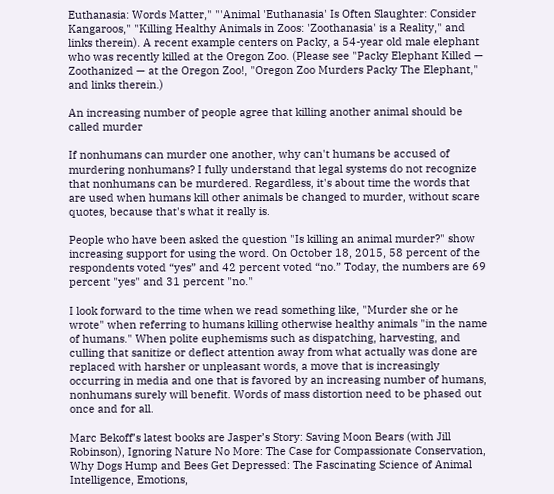Euthanasia: Words Matter," "'Animal 'Euthanasia' Is Often Slaughter: Consider Kangaroos," "Killing Healthy Animals in Zoos: 'Zoothanasia' is a Reality," and links therein). A recent example centers on Packy, a 54-year old male elephant who was recently killed at the Oregon Zoo. (Please see "Packy Elephant Killed — Zoothanized — at the Oregon Zoo!, "Oregon Zoo Murders Packy The Elephant," and links therein.)

An increasing number of people agree that killing another animal should be called murder

If nonhumans can murder one another, why can't humans be accused of murdering nonhumans? I fully understand that legal systems do not recognize that nonhumans can be murdered. Regardless, it's about time the words that are used when humans kill other animals be changed to murder, without scare quotes, because that's what it really is.

People who have been asked the question "Is killing an animal murder?" show increasing support for using the word. On October 18, 2015, 58 percent of the respondents voted “yes” and 42 percent voted “no.” Today, the numbers are 69 percent "yes" and 31 percent "no."

I look forward to the time when we read something like, "Murder she or he wrote" when referring to humans killing otherwise healthy animals "in the name of humans." When polite euphemisms such as dispatching, harvesting, and culling that sanitize or deflect attention away from what actually was done are replaced with harsher or unpleasant words, a move that is increasingly occurring in media and one that is favored by an increasing number of humans, nonhumans surely will benefit. Words of mass distortion need to be phased out once and for all.

Marc Bekoff’s latest books are Jasper’s Story: Saving Moon Bears (with Jill Robinson), Ignoring Nature No More: The Case for Compassionate Conservation, Why Dogs Hump and Bees Get Depressed: The Fascinating Science of Animal Intelligence, Emotions,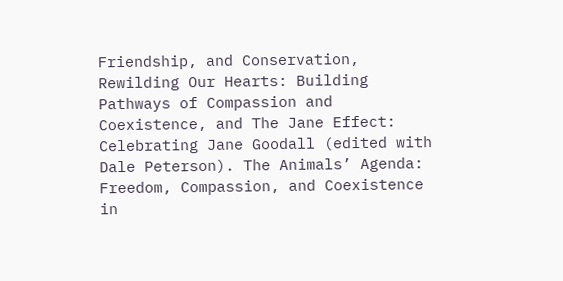Friendship, and Conservation, Rewilding Our Hearts: Building Pathways of Compassion and Coexistence, and The Jane Effect: Celebrating Jane Goodall (edited with Dale Peterson). The Animals’ Agenda: Freedom, Compassion, and Coexistence in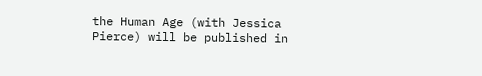the Human Age (with Jessica Pierce) will be published in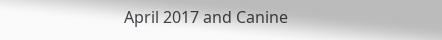April 2017 and Canine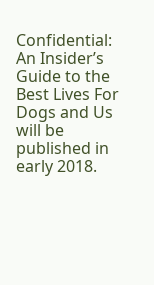Confidential: An Insider’s Guide to the Best Lives For Dogs and Us will be published in early 2018.